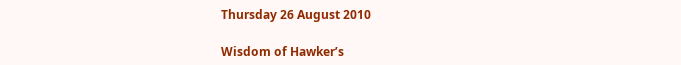Thursday 26 August 2010

Wisdom of Hawker’s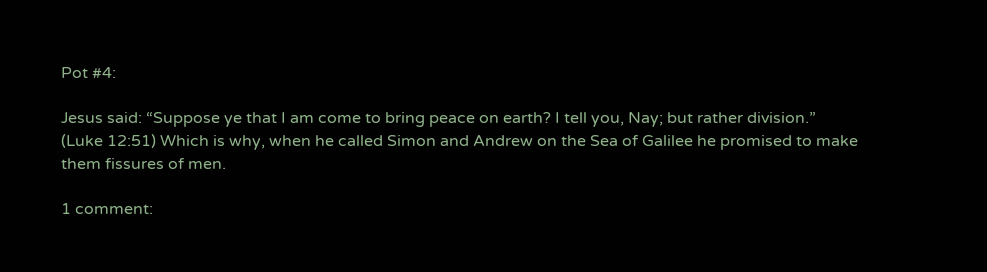Pot #4:

Jesus said: “Suppose ye that I am come to bring peace on earth? I tell you, Nay; but rather division.” (Luke 12:51) Which is why, when he called Simon and Andrew on the Sea of Galilee he promised to make them fissures of men.

1 comment: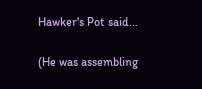Hawker's Pot said...

(He was assembling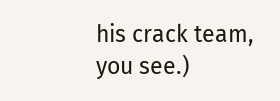his crack team, you see.)